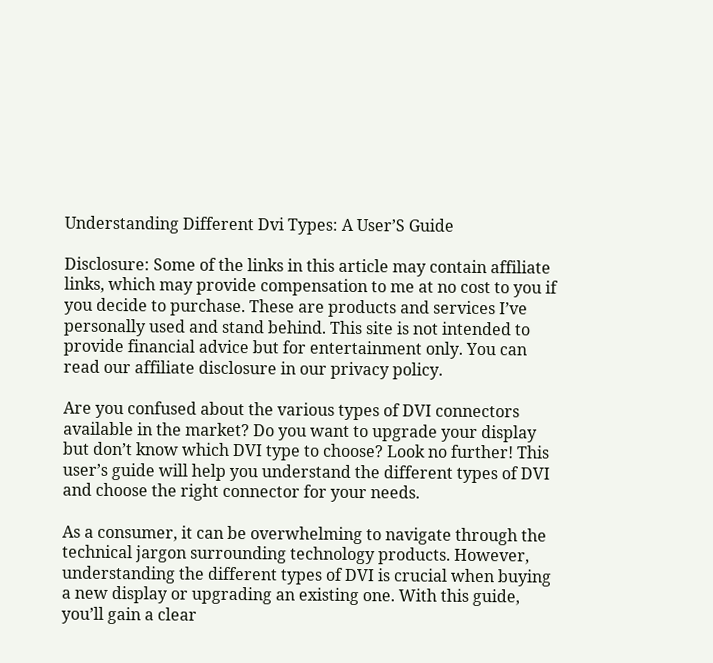Understanding Different Dvi Types: A User’S Guide

Disclosure: Some of the links in this article may contain affiliate links, which may provide compensation to me at no cost to you if you decide to purchase. These are products and services I’ve personally used and stand behind. This site is not intended to provide financial advice but for entertainment only. You can read our affiliate disclosure in our privacy policy.

Are you confused about the various types of DVI connectors available in the market? Do you want to upgrade your display but don’t know which DVI type to choose? Look no further! This user’s guide will help you understand the different types of DVI and choose the right connector for your needs.

As a consumer, it can be overwhelming to navigate through the technical jargon surrounding technology products. However, understanding the different types of DVI is crucial when buying a new display or upgrading an existing one. With this guide, you’ll gain a clear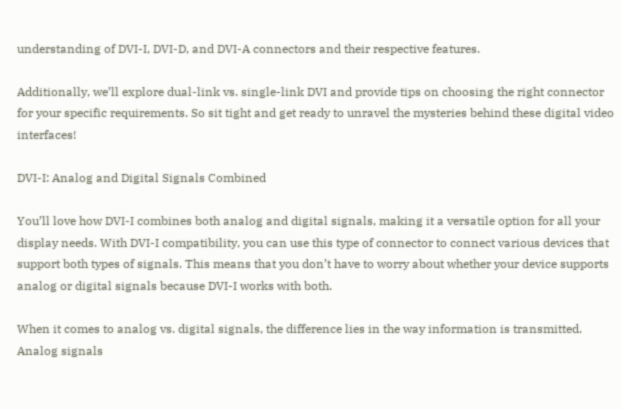understanding of DVI-I, DVI-D, and DVI-A connectors and their respective features.

Additionally, we’ll explore dual-link vs. single-link DVI and provide tips on choosing the right connector for your specific requirements. So sit tight and get ready to unravel the mysteries behind these digital video interfaces!

DVI-I: Analog and Digital Signals Combined

You’ll love how DVI-I combines both analog and digital signals, making it a versatile option for all your display needs. With DVI-I compatibility, you can use this type of connector to connect various devices that support both types of signals. This means that you don’t have to worry about whether your device supports analog or digital signals because DVI-I works with both.

When it comes to analog vs. digital signals, the difference lies in the way information is transmitted. Analog signals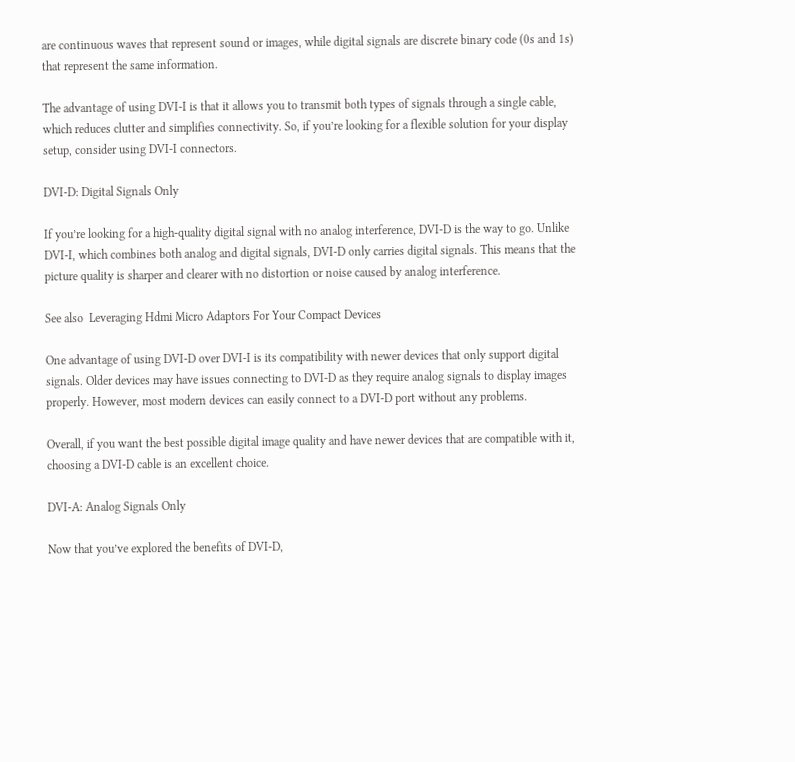are continuous waves that represent sound or images, while digital signals are discrete binary code (0s and 1s) that represent the same information.

The advantage of using DVI-I is that it allows you to transmit both types of signals through a single cable, which reduces clutter and simplifies connectivity. So, if you’re looking for a flexible solution for your display setup, consider using DVI-I connectors.

DVI-D: Digital Signals Only

If you’re looking for a high-quality digital signal with no analog interference, DVI-D is the way to go. Unlike DVI-I, which combines both analog and digital signals, DVI-D only carries digital signals. This means that the picture quality is sharper and clearer with no distortion or noise caused by analog interference.

See also  Leveraging Hdmi Micro Adaptors For Your Compact Devices

One advantage of using DVI-D over DVI-I is its compatibility with newer devices that only support digital signals. Older devices may have issues connecting to DVI-D as they require analog signals to display images properly. However, most modern devices can easily connect to a DVI-D port without any problems.

Overall, if you want the best possible digital image quality and have newer devices that are compatible with it, choosing a DVI-D cable is an excellent choice.

DVI-A: Analog Signals Only

Now that you’ve explored the benefits of DVI-D,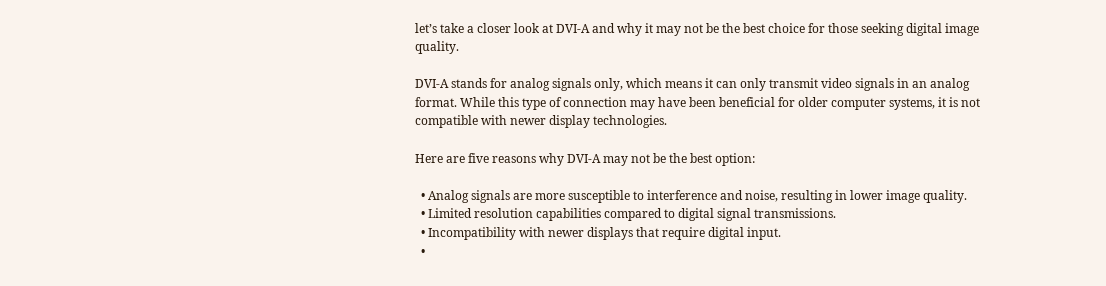let’s take a closer look at DVI-A and why it may not be the best choice for those seeking digital image quality.

DVI-A stands for analog signals only, which means it can only transmit video signals in an analog format. While this type of connection may have been beneficial for older computer systems, it is not compatible with newer display technologies.

Here are five reasons why DVI-A may not be the best option:

  • Analog signals are more susceptible to interference and noise, resulting in lower image quality.
  • Limited resolution capabilities compared to digital signal transmissions.
  • Incompatibility with newer displays that require digital input.
  •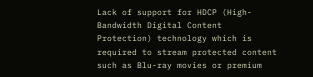Lack of support for HDCP (High-Bandwidth Digital Content Protection) technology which is required to stream protected content such as Blu-ray movies or premium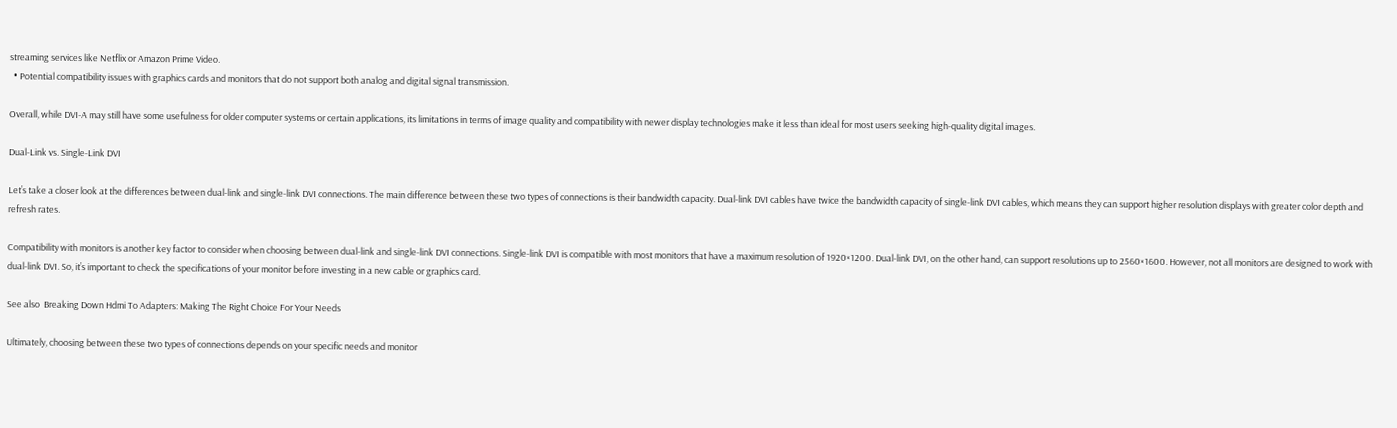streaming services like Netflix or Amazon Prime Video.
  • Potential compatibility issues with graphics cards and monitors that do not support both analog and digital signal transmission.

Overall, while DVI-A may still have some usefulness for older computer systems or certain applications, its limitations in terms of image quality and compatibility with newer display technologies make it less than ideal for most users seeking high-quality digital images.

Dual-Link vs. Single-Link DVI

Let’s take a closer look at the differences between dual-link and single-link DVI connections. The main difference between these two types of connections is their bandwidth capacity. Dual-link DVI cables have twice the bandwidth capacity of single-link DVI cables, which means they can support higher resolution displays with greater color depth and refresh rates.

Compatibility with monitors is another key factor to consider when choosing between dual-link and single-link DVI connections. Single-link DVI is compatible with most monitors that have a maximum resolution of 1920×1200. Dual-link DVI, on the other hand, can support resolutions up to 2560×1600. However, not all monitors are designed to work with dual-link DVI. So, it’s important to check the specifications of your monitor before investing in a new cable or graphics card.

See also  Breaking Down Hdmi To Adapters: Making The Right Choice For Your Needs

Ultimately, choosing between these two types of connections depends on your specific needs and monitor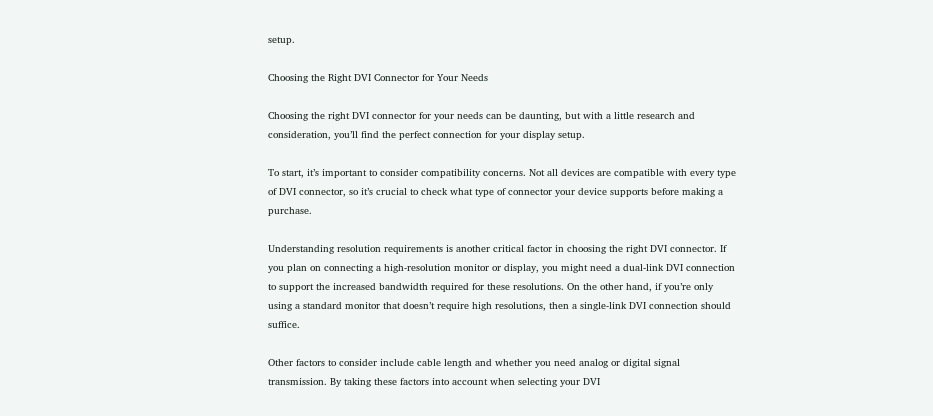setup.

Choosing the Right DVI Connector for Your Needs

Choosing the right DVI connector for your needs can be daunting, but with a little research and consideration, you’ll find the perfect connection for your display setup.

To start, it’s important to consider compatibility concerns. Not all devices are compatible with every type of DVI connector, so it’s crucial to check what type of connector your device supports before making a purchase.

Understanding resolution requirements is another critical factor in choosing the right DVI connector. If you plan on connecting a high-resolution monitor or display, you might need a dual-link DVI connection to support the increased bandwidth required for these resolutions. On the other hand, if you’re only using a standard monitor that doesn’t require high resolutions, then a single-link DVI connection should suffice.

Other factors to consider include cable length and whether you need analog or digital signal transmission. By taking these factors into account when selecting your DVI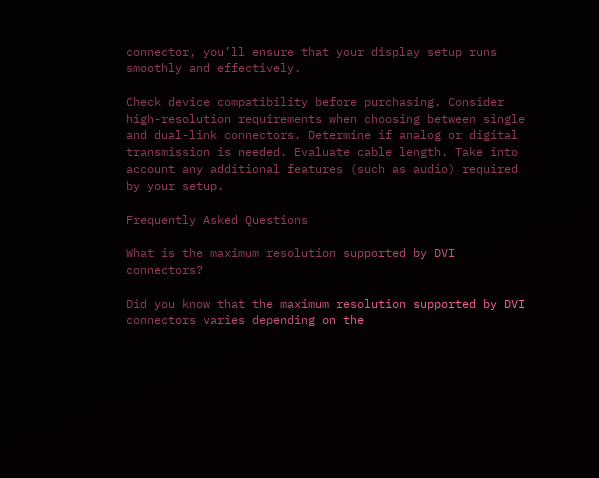connector, you’ll ensure that your display setup runs smoothly and effectively.

Check device compatibility before purchasing. Consider high-resolution requirements when choosing between single and dual-link connectors. Determine if analog or digital transmission is needed. Evaluate cable length. Take into account any additional features (such as audio) required by your setup.

Frequently Asked Questions

What is the maximum resolution supported by DVI connectors?

Did you know that the maximum resolution supported by DVI connectors varies depending on the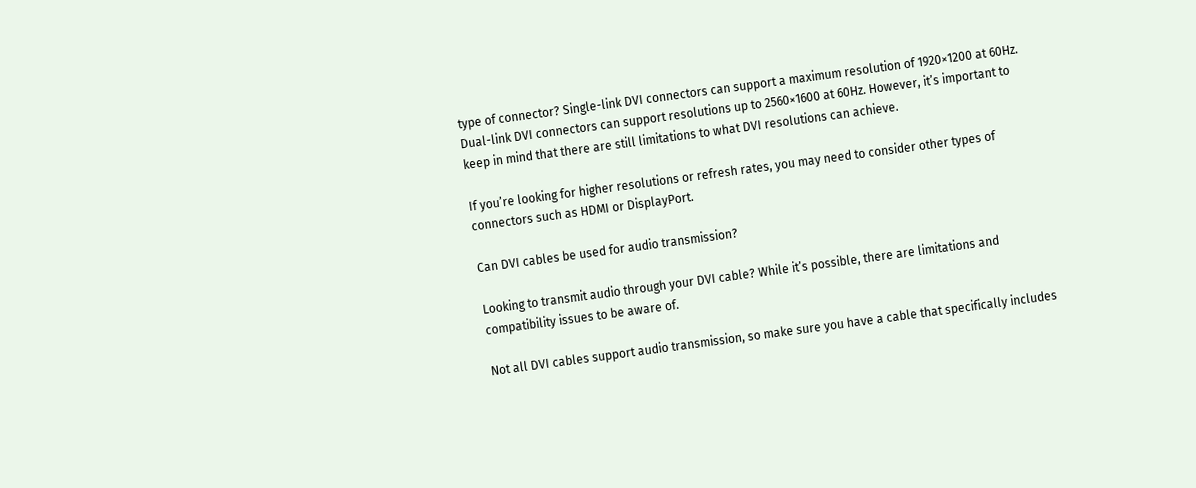type of connector? Single-link DVI connectors can support a maximum resolution of 1920×1200 at 60Hz. Dual-link DVI connectors can support resolutions up to 2560×1600 at 60Hz. However, it’s important to keep in mind that there are still limitations to what DVI resolutions can achieve.

If you’re looking for higher resolutions or refresh rates, you may need to consider other types of connectors such as HDMI or DisplayPort.

Can DVI cables be used for audio transmission?

Looking to transmit audio through your DVI cable? While it’s possible, there are limitations and compatibility issues to be aware of.

Not all DVI cables support audio transmission, so make sure you have a cable that specifically includes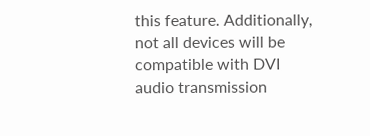this feature. Additionally, not all devices will be compatible with DVI audio transmission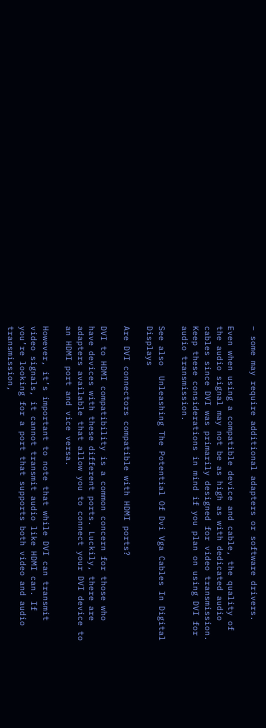– some may require additional adapters or software drivers.

Even when using a compatible device and cable, the quality of the audio signal may not be as high as with dedicated audio cables since DVI was primarily designed for video transmission. Keep these considerations in mind if you plan on using DVI for audio transmission.

See also  Unleashing The Potential Of Dvi Vga Cables In Digital Displays

Are DVI connectors compatible with HDMI ports?

DVI to HDMI compatibility is a common concern for those who have devices with these different ports. Luckily, there are adapters available that allow you to connect your DVI device to an HDMI port and vice versa.

However, it’s important to note that while DVI can transmit video signals, it cannot transmit audio like HDMI can. If you’re looking for a port that supports both video and audio transmission,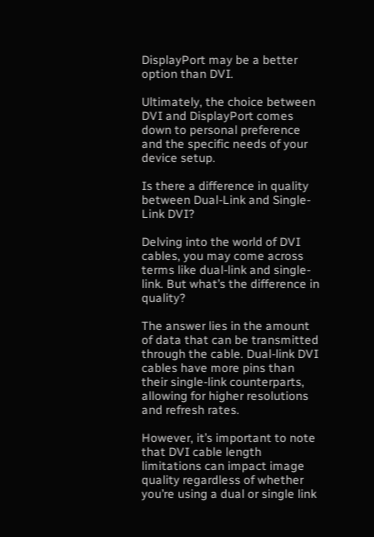DisplayPort may be a better option than DVI.

Ultimately, the choice between DVI and DisplayPort comes down to personal preference and the specific needs of your device setup.

Is there a difference in quality between Dual-Link and Single-Link DVI?

Delving into the world of DVI cables, you may come across terms like dual-link and single-link. But what’s the difference in quality?

The answer lies in the amount of data that can be transmitted through the cable. Dual-link DVI cables have more pins than their single-link counterparts, allowing for higher resolutions and refresh rates.

However, it’s important to note that DVI cable length limitations can impact image quality regardless of whether you’re using a dual or single link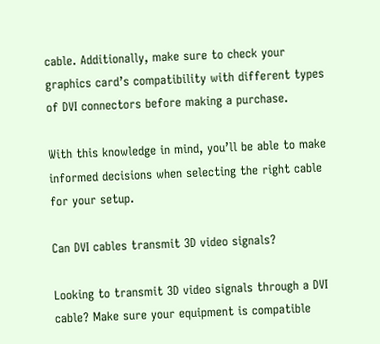cable. Additionally, make sure to check your graphics card’s compatibility with different types of DVI connectors before making a purchase.

With this knowledge in mind, you’ll be able to make informed decisions when selecting the right cable for your setup.

Can DVI cables transmit 3D video signals?

Looking to transmit 3D video signals through a DVI cable? Make sure your equipment is compatible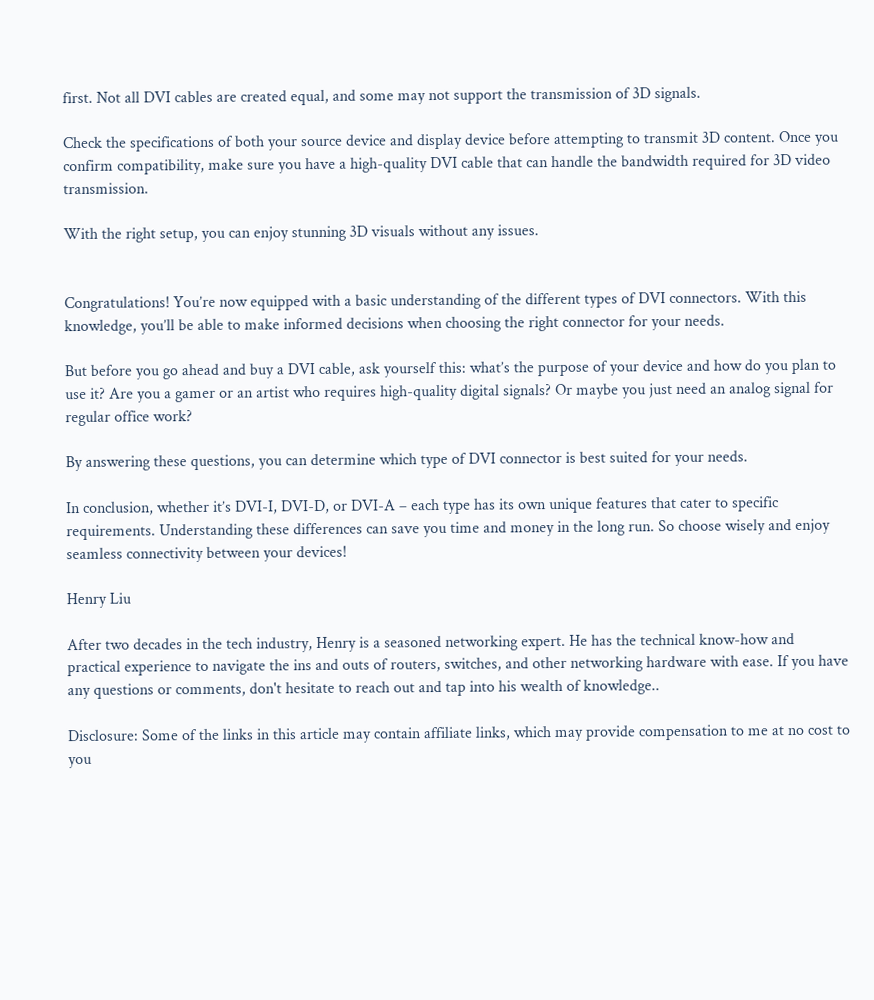first. Not all DVI cables are created equal, and some may not support the transmission of 3D signals.

Check the specifications of both your source device and display device before attempting to transmit 3D content. Once you confirm compatibility, make sure you have a high-quality DVI cable that can handle the bandwidth required for 3D video transmission.

With the right setup, you can enjoy stunning 3D visuals without any issues.


Congratulations! You’re now equipped with a basic understanding of the different types of DVI connectors. With this knowledge, you’ll be able to make informed decisions when choosing the right connector for your needs.

But before you go ahead and buy a DVI cable, ask yourself this: what’s the purpose of your device and how do you plan to use it? Are you a gamer or an artist who requires high-quality digital signals? Or maybe you just need an analog signal for regular office work?

By answering these questions, you can determine which type of DVI connector is best suited for your needs.

In conclusion, whether it’s DVI-I, DVI-D, or DVI-A – each type has its own unique features that cater to specific requirements. Understanding these differences can save you time and money in the long run. So choose wisely and enjoy seamless connectivity between your devices!

Henry Liu

After two decades in the tech industry, Henry is a seasoned networking expert. He has the technical know-how and practical experience to navigate the ins and outs of routers, switches, and other networking hardware with ease. If you have any questions or comments, don't hesitate to reach out and tap into his wealth of knowledge..

Disclosure: Some of the links in this article may contain affiliate links, which may provide compensation to me at no cost to you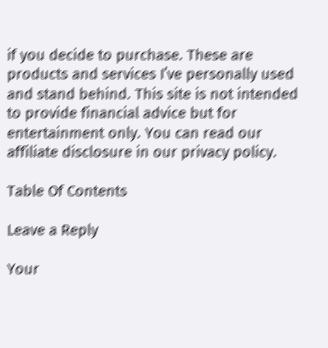if you decide to purchase. These are products and services I’ve personally used and stand behind. This site is not intended to provide financial advice but for entertainment only. You can read our affiliate disclosure in our privacy policy.

Table Of Contents

Leave a Reply

Your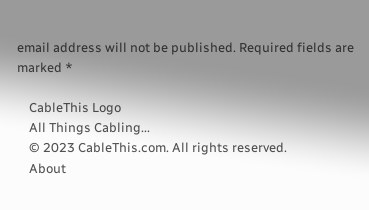email address will not be published. Required fields are marked *

    CableThis Logo
    All Things Cabling...
    © 2023 CableThis.com. All rights reserved.
    About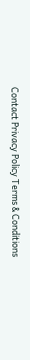Contact Privacy Policy Terms & Conditions